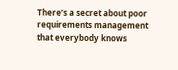There’s a secret about poor requirements management that everybody knows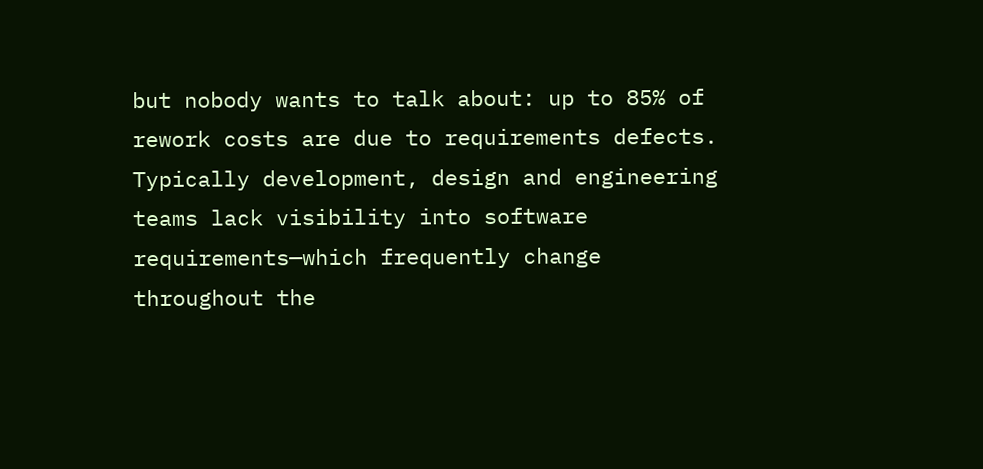but nobody wants to talk about: up to 85% of rework costs are due to requirements defects. Typically development, design and engineering teams lack visibility into software requirements—which frequently change throughout the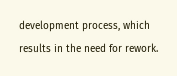development process, which results in the need for rework.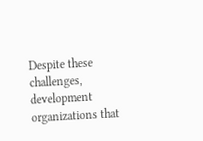Despite these challenges, development organizations that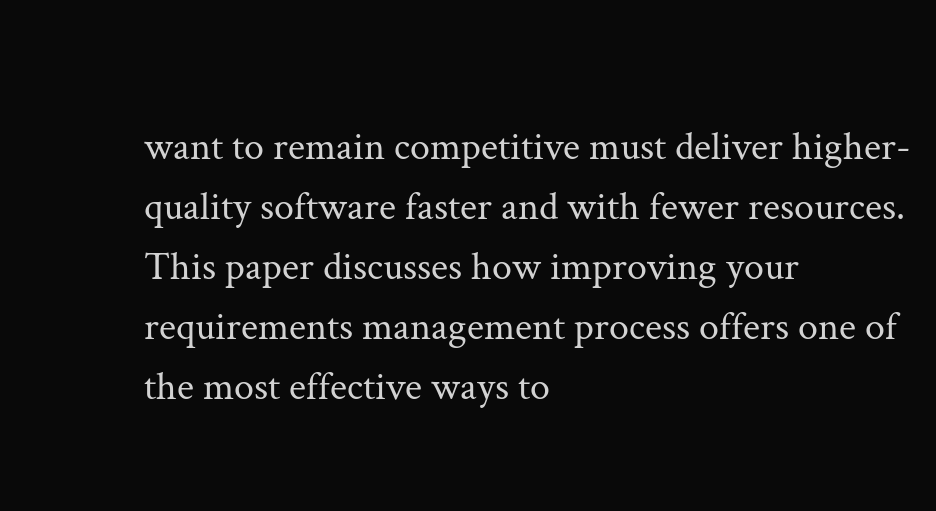want to remain competitive must deliver higher-quality software faster and with fewer resources. This paper discusses how improving your requirements management process offers one of the most effective ways to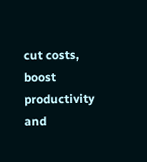cut costs, boost productivity and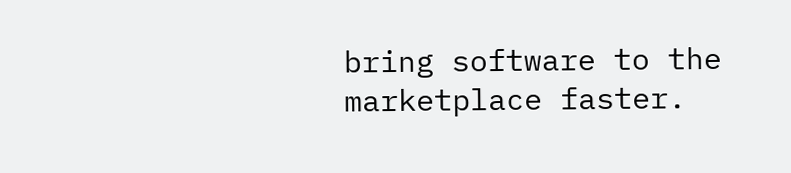bring software to the marketplace faster.